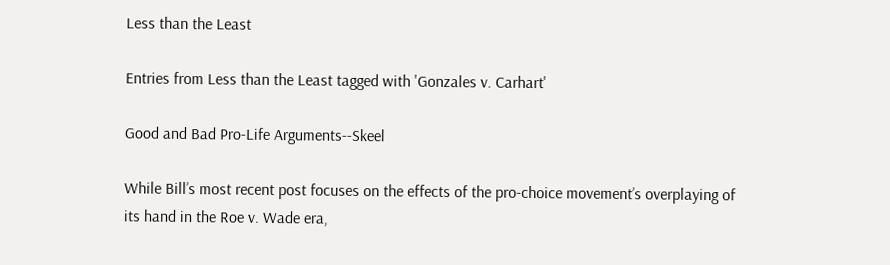Less than the Least

Entries from Less than the Least tagged with 'Gonzales v. Carhart'

Good and Bad Pro-Life Arguments--Skeel

While Bill’s most recent post focuses on the effects of the pro-choice movement’s overplaying of its hand in the Roe v. Wade era,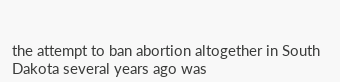the attempt to ban abortion altogether in South Dakota several years ago was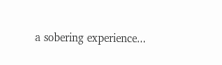a sobering experience...